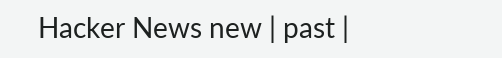Hacker News new | past |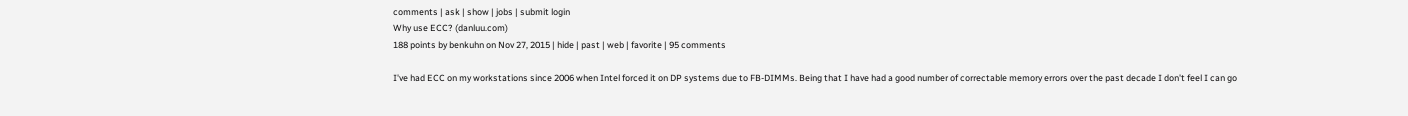comments | ask | show | jobs | submit login
Why use ECC? (danluu.com)
188 points by benkuhn on Nov 27, 2015 | hide | past | web | favorite | 95 comments

I've had ECC on my workstations since 2006 when Intel forced it on DP systems due to FB-DIMMs. Being that I have had a good number of correctable memory errors over the past decade I don't feel I can go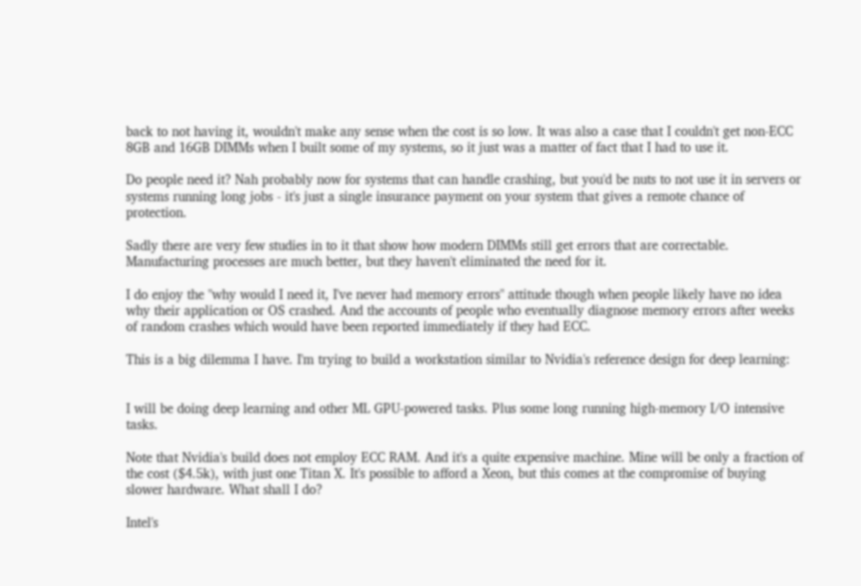back to not having it, wouldn't make any sense when the cost is so low. It was also a case that I couldn't get non-ECC 8GB and 16GB DIMMs when I built some of my systems, so it just was a matter of fact that I had to use it.

Do people need it? Nah probably now for systems that can handle crashing, but you'd be nuts to not use it in servers or systems running long jobs - it's just a single insurance payment on your system that gives a remote chance of protection.

Sadly there are very few studies in to it that show how modern DIMMs still get errors that are correctable. Manufacturing processes are much better, but they haven't eliminated the need for it.

I do enjoy the "why would I need it, I've never had memory errors" attitude though when people likely have no idea why their application or OS crashed. And the accounts of people who eventually diagnose memory errors after weeks of random crashes which would have been reported immediately if they had ECC.

This is a big dilemma I have. I'm trying to build a workstation similar to Nvidia's reference design for deep learning:


I will be doing deep learning and other ML GPU-powered tasks. Plus some long running high-memory I/O intensive tasks.

Note that Nvidia's build does not employ ECC RAM. And it's a quite expensive machine. Mine will be only a fraction of the cost ($4.5k), with just one Titan X. It's possible to afford a Xeon, but this comes at the compromise of buying slower hardware. What shall I do?

Intel's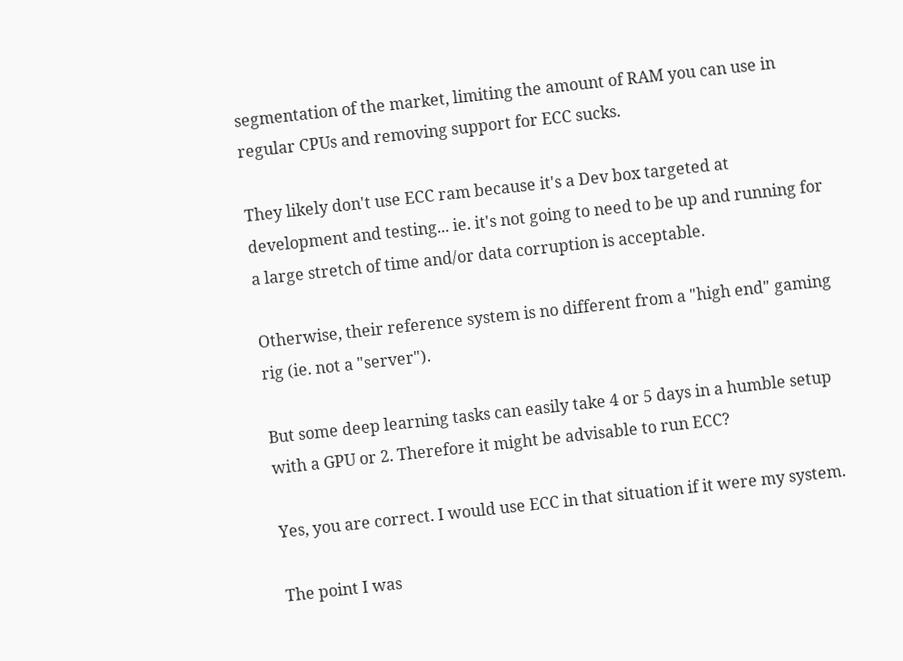segmentation of the market, limiting the amount of RAM you can use in regular CPUs and removing support for ECC sucks.

They likely don't use ECC ram because it's a Dev box targeted at development and testing... ie. it's not going to need to be up and running for a large stretch of time and/or data corruption is acceptable.

Otherwise, their reference system is no different from a "high end" gaming rig (ie. not a "server").

But some deep learning tasks can easily take 4 or 5 days in a humble setup with a GPU or 2. Therefore it might be advisable to run ECC?

Yes, you are correct. I would use ECC in that situation if it were my system.

The point I was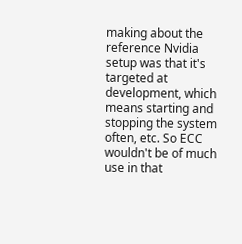making about the reference Nvidia setup was that it's targeted at development, which means starting and stopping the system often, etc. So ECC wouldn't be of much use in that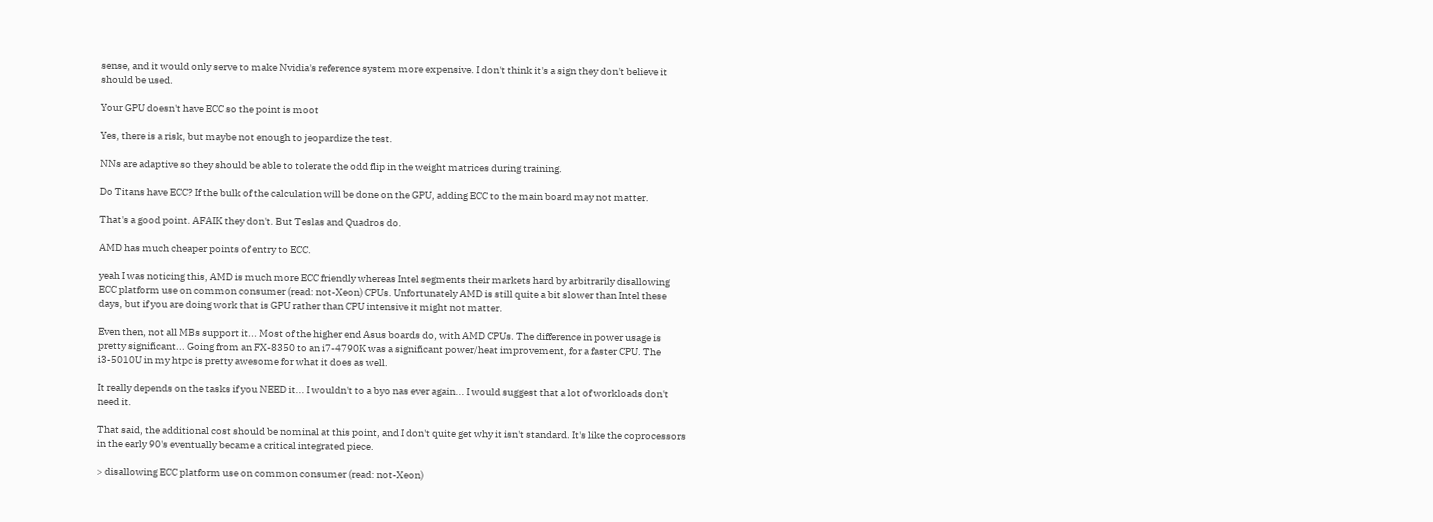sense, and it would only serve to make Nvidia's reference system more expensive. I don't think it's a sign they don't believe it should be used.

Your GPU doesn't have ECC so the point is moot

Yes, there is a risk, but maybe not enough to jeopardize the test.

NNs are adaptive so they should be able to tolerate the odd flip in the weight matrices during training.

Do Titans have ECC? If the bulk of the calculation will be done on the GPU, adding ECC to the main board may not matter.

That's a good point. AFAIK they don't. But Teslas and Quadros do.

AMD has much cheaper points of entry to ECC.

yeah I was noticing this, AMD is much more ECC friendly whereas Intel segments their markets hard by arbitrarily disallowing ECC platform use on common consumer (read: not-Xeon) CPUs. Unfortunately AMD is still quite a bit slower than Intel these days, but if you are doing work that is GPU rather than CPU intensive it might not matter.

Even then, not all MBs support it... Most of the higher end Asus boards do, with AMD CPUs. The difference in power usage is pretty significant... Going from an FX-8350 to an i7-4790K was a significant power/heat improvement, for a faster CPU. The i3-5010U in my htpc is pretty awesome for what it does as well.

It really depends on the tasks if you NEED it... I wouldn't to a byo nas ever again... I would suggest that a lot of workloads don't need it.

That said, the additional cost should be nominal at this point, and I don't quite get why it isn't standard. It's like the coprocessors in the early 90's eventually became a critical integrated piece.

> disallowing ECC platform use on common consumer (read: not-Xeon)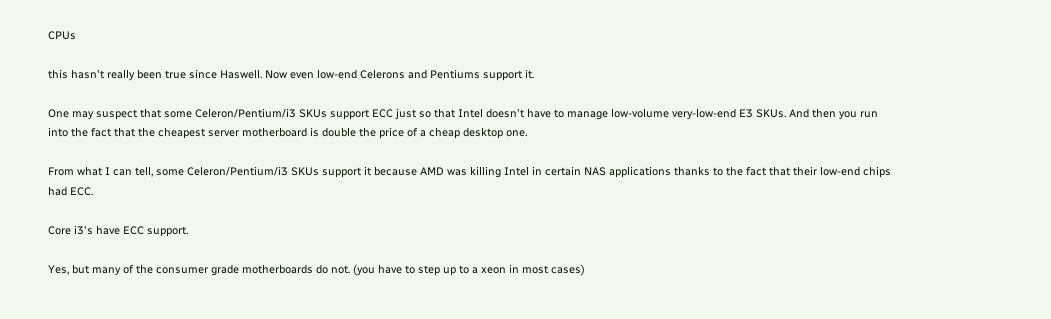CPUs

this hasn't really been true since Haswell. Now even low-end Celerons and Pentiums support it.

One may suspect that some Celeron/Pentium/i3 SKUs support ECC just so that Intel doesn't have to manage low-volume very-low-end E3 SKUs. And then you run into the fact that the cheapest server motherboard is double the price of a cheap desktop one.

From what I can tell, some Celeron/Pentium/i3 SKUs support it because AMD was killing Intel in certain NAS applications thanks to the fact that their low-end chips had ECC.

Core i3's have ECC support.

Yes, but many of the consumer grade motherboards do not. (you have to step up to a xeon in most cases)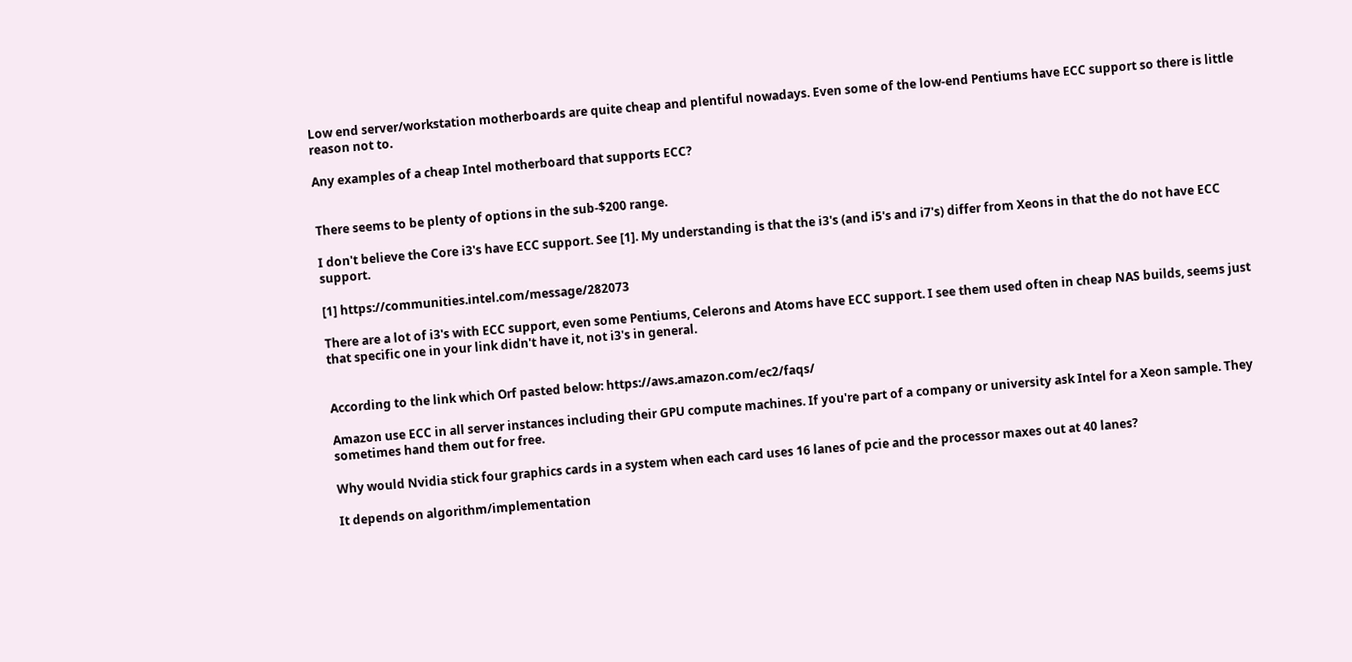Low end server/workstation motherboards are quite cheap and plentiful nowadays. Even some of the low-end Pentiums have ECC support so there is little reason not to.

Any examples of a cheap Intel motherboard that supports ECC?


There seems to be plenty of options in the sub-$200 range.

I don't believe the Core i3's have ECC support. See [1]. My understanding is that the i3's (and i5's and i7's) differ from Xeons in that the do not have ECC support.

[1] https://communities.intel.com/message/282073

There are a lot of i3's with ECC support, even some Pentiums, Celerons and Atoms have ECC support. I see them used often in cheap NAS builds, seems just that specific one in your link didn't have it, not i3's in general.


According to the link which Orf pasted below: https://aws.amazon.com/ec2/faqs/

Amazon use ECC in all server instances including their GPU compute machines. If you're part of a company or university ask Intel for a Xeon sample. They sometimes hand them out for free.

Why would Nvidia stick four graphics cards in a system when each card uses 16 lanes of pcie and the processor maxes out at 40 lanes?

It depends on algorithm/implementation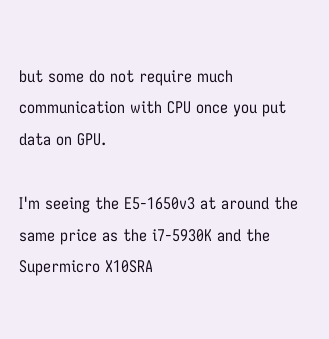but some do not require much communication with CPU once you put data on GPU.

I'm seeing the E5-1650v3 at around the same price as the i7-5930K and the Supermicro X10SRA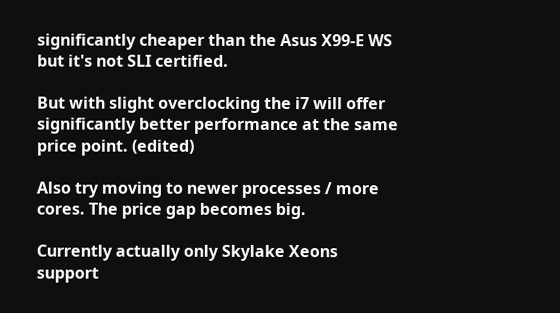significantly cheaper than the Asus X99-E WS but it's not SLI certified.

But with slight overclocking the i7 will offer significantly better performance at the same price point. (edited)

Also try moving to newer processes / more cores. The price gap becomes big.

Currently actually only Skylake Xeons support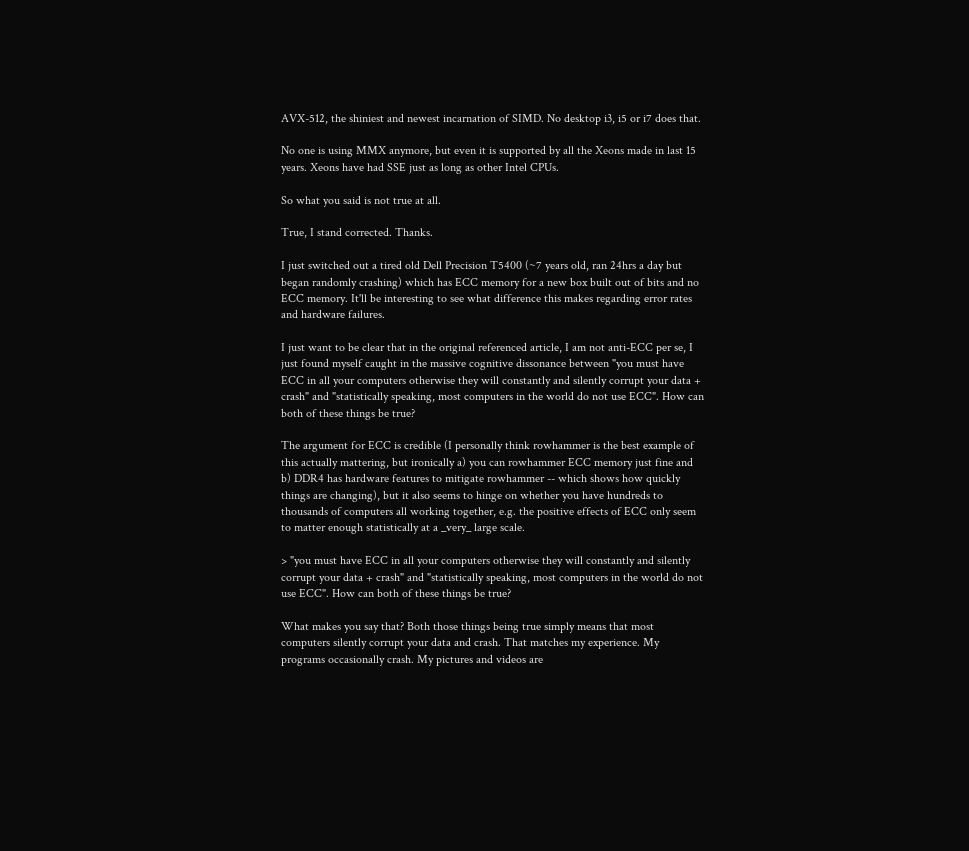AVX-512, the shiniest and newest incarnation of SIMD. No desktop i3, i5 or i7 does that.

No one is using MMX anymore, but even it is supported by all the Xeons made in last 15 years. Xeons have had SSE just as long as other Intel CPUs.

So what you said is not true at all.

True, I stand corrected. Thanks.

I just switched out a tired old Dell Precision T5400 (~7 years old, ran 24hrs a day but began randomly crashing) which has ECC memory for a new box built out of bits and no ECC memory. It'll be interesting to see what difference this makes regarding error rates and hardware failures.

I just want to be clear that in the original referenced article, I am not anti-ECC per se, I just found myself caught in the massive cognitive dissonance between "you must have ECC in all your computers otherwise they will constantly and silently corrupt your data + crash" and "statistically speaking, most computers in the world do not use ECC". How can both of these things be true?

The argument for ECC is credible (I personally think rowhammer is the best example of this actually mattering, but ironically a) you can rowhammer ECC memory just fine and b) DDR4 has hardware features to mitigate rowhammer -- which shows how quickly things are changing), but it also seems to hinge on whether you have hundreds to thousands of computers all working together, e.g. the positive effects of ECC only seem to matter enough statistically at a _very_ large scale.

> "you must have ECC in all your computers otherwise they will constantly and silently corrupt your data + crash" and "statistically speaking, most computers in the world do not use ECC". How can both of these things be true?

What makes you say that? Both those things being true simply means that most computers silently corrupt your data and crash. That matches my experience. My programs occasionally crash. My pictures and videos are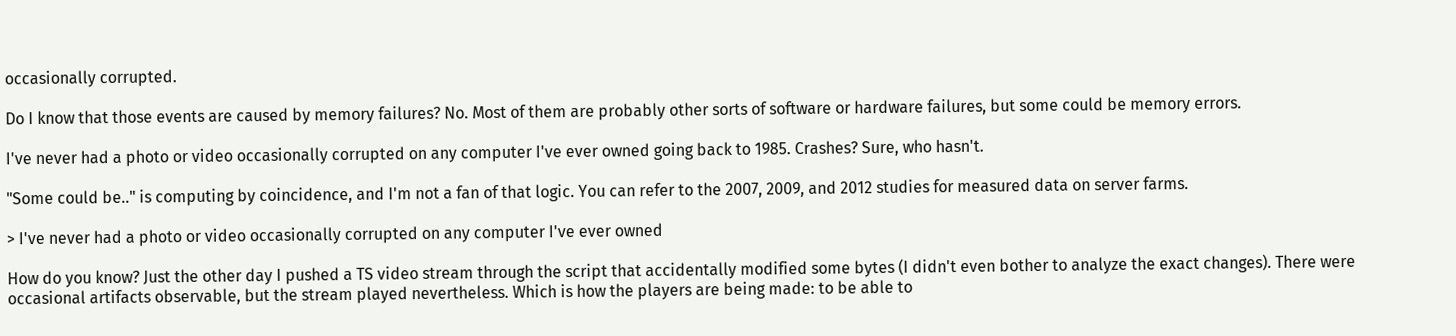occasionally corrupted.

Do I know that those events are caused by memory failures? No. Most of them are probably other sorts of software or hardware failures, but some could be memory errors.

I've never had a photo or video occasionally corrupted on any computer I've ever owned going back to 1985. Crashes? Sure, who hasn't.

"Some could be.." is computing by coincidence, and I'm not a fan of that logic. You can refer to the 2007, 2009, and 2012 studies for measured data on server farms.

> I've never had a photo or video occasionally corrupted on any computer I've ever owned

How do you know? Just the other day I pushed a TS video stream through the script that accidentally modified some bytes (I didn't even bother to analyze the exact changes). There were occasional artifacts observable, but the stream played nevertheless. Which is how the players are being made: to be able to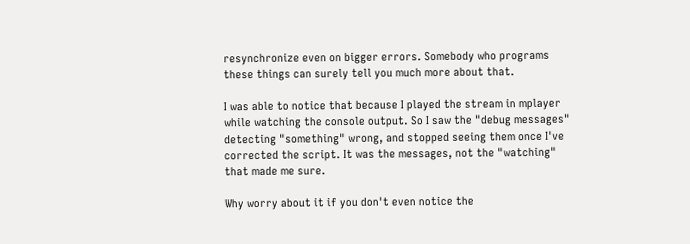resynchronize even on bigger errors. Somebody who programs these things can surely tell you much more about that.

I was able to notice that because I played the stream in mplayer while watching the console output. So I saw the "debug messages" detecting "something" wrong, and stopped seeing them once I've corrected the script. It was the messages, not the "watching" that made me sure.

Why worry about it if you don't even notice the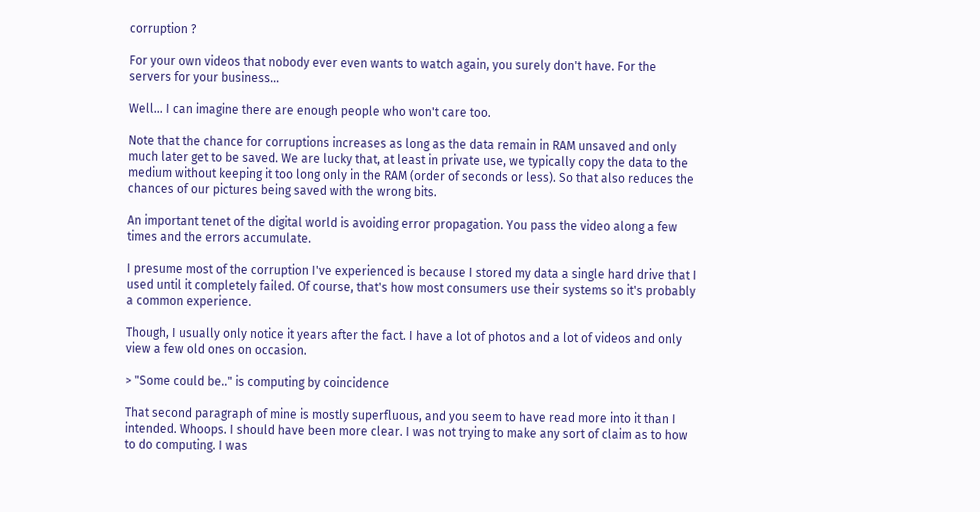corruption ?

For your own videos that nobody ever even wants to watch again, you surely don't have. For the servers for your business...

Well... I can imagine there are enough people who won't care too.

Note that the chance for corruptions increases as long as the data remain in RAM unsaved and only much later get to be saved. We are lucky that, at least in private use, we typically copy the data to the medium without keeping it too long only in the RAM (order of seconds or less). So that also reduces the chances of our pictures being saved with the wrong bits.

An important tenet of the digital world is avoiding error propagation. You pass the video along a few times and the errors accumulate.

I presume most of the corruption I've experienced is because I stored my data a single hard drive that I used until it completely failed. Of course, that's how most consumers use their systems so it's probably a common experience.

Though, I usually only notice it years after the fact. I have a lot of photos and a lot of videos and only view a few old ones on occasion.

> "Some could be.." is computing by coincidence

That second paragraph of mine is mostly superfluous, and you seem to have read more into it than I intended. Whoops. I should have been more clear. I was not trying to make any sort of claim as to how to do computing. I was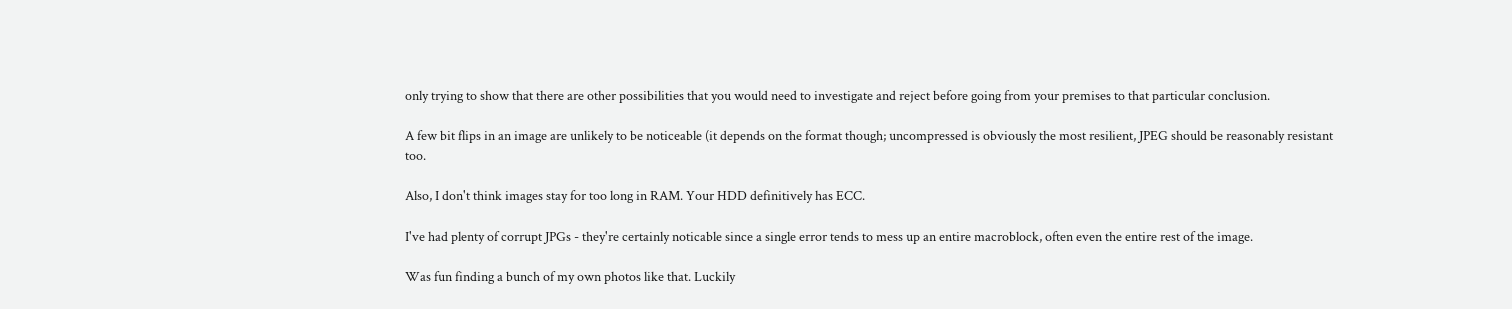only trying to show that there are other possibilities that you would need to investigate and reject before going from your premises to that particular conclusion.

A few bit flips in an image are unlikely to be noticeable (it depends on the format though; uncompressed is obviously the most resilient, JPEG should be reasonably resistant too.

Also, I don't think images stay for too long in RAM. Your HDD definitively has ECC.

I've had plenty of corrupt JPGs - they're certainly noticable since a single error tends to mess up an entire macroblock, often even the entire rest of the image.

Was fun finding a bunch of my own photos like that. Luckily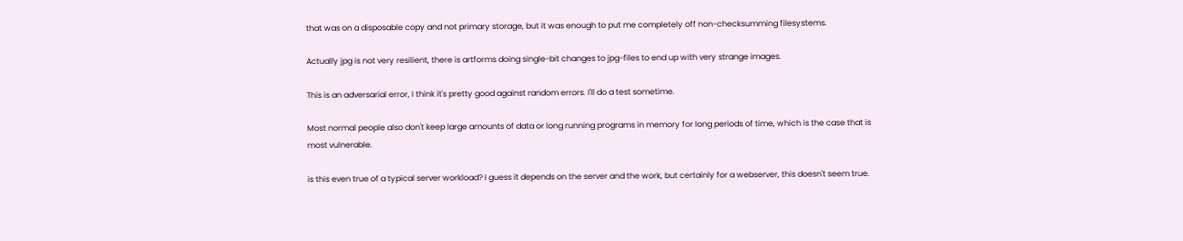that was on a disposable copy and not primary storage, but it was enough to put me completely off non-checksumming filesystems.

Actually jpg is not very resilient, there is artforms doing single-bit changes to jpg-files to end up with very strange images.

This is an adversarial error, I think it's pretty good against random errors. I'll do a test sometime.

Most normal people also don't keep large amounts of data or long running programs in memory for long periods of time, which is the case that is most vulnerable.

is this even true of a typical server workload? I guess it depends on the server and the work, but certainly for a webserver, this doesn't seem true.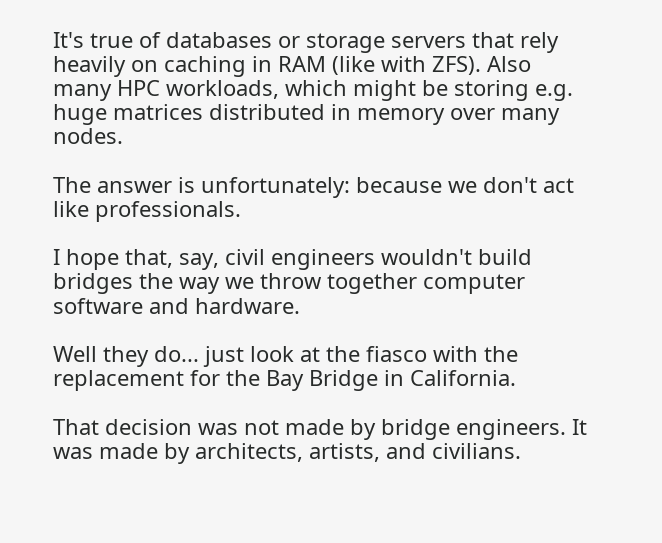It's true of databases or storage servers that rely heavily on caching in RAM (like with ZFS). Also many HPC workloads, which might be storing e.g. huge matrices distributed in memory over many nodes.

The answer is unfortunately: because we don't act like professionals.

I hope that, say, civil engineers wouldn't build bridges the way we throw together computer software and hardware.

Well they do... just look at the fiasco with the replacement for the Bay Bridge in California.

That decision was not made by bridge engineers. It was made by architects, artists, and civilians.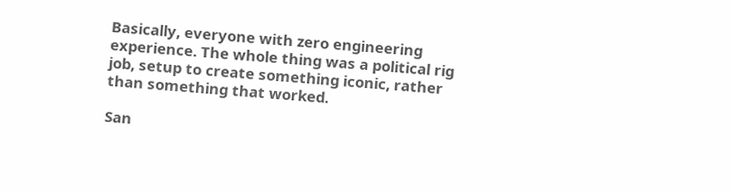Basically, everyone with zero engineering experience. The whole thing was a political rig job, setup to create something iconic, rather than something that worked.

San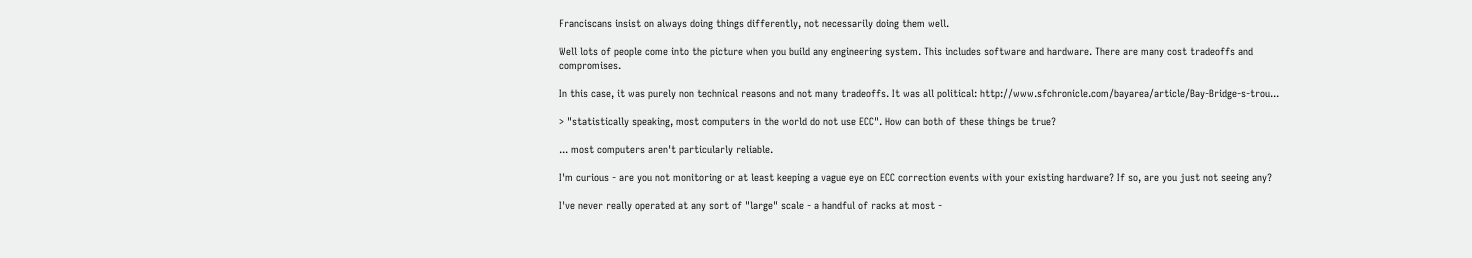Franciscans insist on always doing things differently, not necessarily doing them well.

Well lots of people come into the picture when you build any engineering system. This includes software and hardware. There are many cost tradeoffs and compromises.

In this case, it was purely non technical reasons and not many tradeoffs. It was all political: http://www.sfchronicle.com/bayarea/article/Bay-Bridge-s-trou...

> "statistically speaking, most computers in the world do not use ECC". How can both of these things be true?

... most computers aren't particularly reliable.

I'm curious - are you not monitoring or at least keeping a vague eye on ECC correction events with your existing hardware? If so, are you just not seeing any?

I've never really operated at any sort of "large" scale - a handful of racks at most -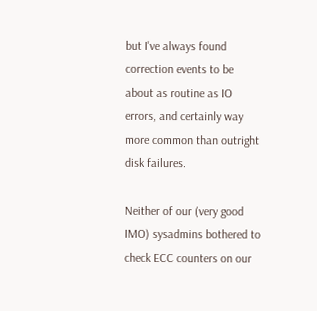but I've always found correction events to be about as routine as IO errors, and certainly way more common than outright disk failures.

Neither of our (very good IMO) sysadmins bothered to check ECC counters on our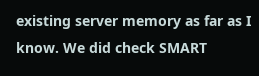existing server memory as far as I know. We did check SMART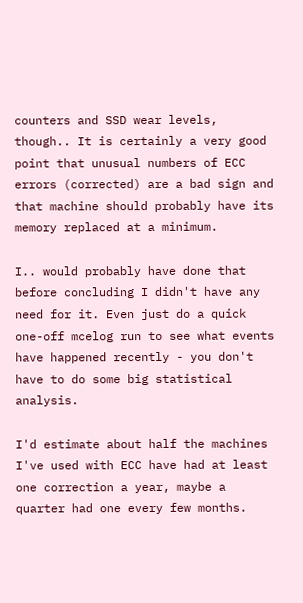counters and SSD wear levels, though.. It is certainly a very good point that unusual numbers of ECC errors (corrected) are a bad sign and that machine should probably have its memory replaced at a minimum.

I.. would probably have done that before concluding I didn't have any need for it. Even just do a quick one-off mcelog run to see what events have happened recently - you don't have to do some big statistical analysis.

I'd estimate about half the machines I've used with ECC have had at least one correction a year, maybe a quarter had one every few months.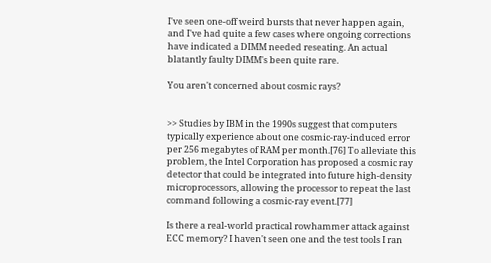I've seen one-off weird bursts that never happen again, and I've had quite a few cases where ongoing corrections have indicated a DIMM needed reseating. An actual blatantly faulty DIMM's been quite rare.

You aren't concerned about cosmic rays?


>> Studies by IBM in the 1990s suggest that computers typically experience about one cosmic-ray-induced error per 256 megabytes of RAM per month.[76] To alleviate this problem, the Intel Corporation has proposed a cosmic ray detector that could be integrated into future high-density microprocessors, allowing the processor to repeat the last command following a cosmic-ray event.[77]

Is there a real-world practical rowhammer attack against ECC memory? I haven't seen one and the test tools I ran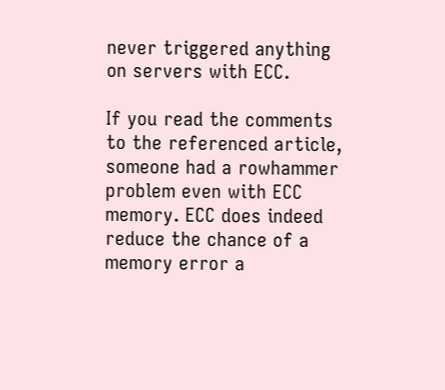never triggered anything on servers with ECC.

If you read the comments to the referenced article, someone had a rowhammer problem even with ECC memory. ECC does indeed reduce the chance of a memory error a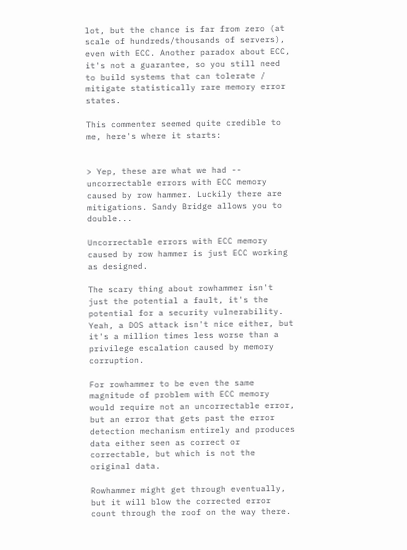lot, but the chance is far from zero (at scale of hundreds/thousands of servers), even with ECC. Another paradox about ECC, it's not a guarantee, so you still need to build systems that can tolerate / mitigate statistically rare memory error states.

This commenter seemed quite credible to me, here's where it starts:


> Yep, these are what we had -- uncorrectable errors with ECC memory caused by row hammer. Luckily there are mitigations. Sandy Bridge allows you to double...

Uncorrectable errors with ECC memory caused by row hammer is just ECC working as designed.

The scary thing about rowhammer isn't just the potential a fault, it's the potential for a security vulnerability. Yeah, a DOS attack isn't nice either, but it's a million times less worse than a privilege escalation caused by memory corruption.

For rowhammer to be even the same magnitude of problem with ECC memory would require not an uncorrectable error, but an error that gets past the error detection mechanism entirely and produces data either seen as correct or correctable, but which is not the original data.

Rowhammer might get through eventually, but it will blow the corrected error count through the roof on the way there.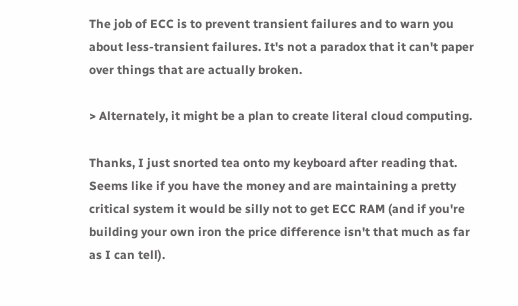The job of ECC is to prevent transient failures and to warn you about less-transient failures. It's not a paradox that it can't paper over things that are actually broken.

> Alternately, it might be a plan to create literal cloud computing.

Thanks, I just snorted tea onto my keyboard after reading that. Seems like if you have the money and are maintaining a pretty critical system it would be silly not to get ECC RAM (and if you're building your own iron the price difference isn't that much as far as I can tell).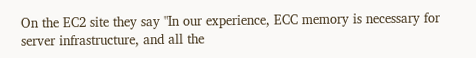On the EC2 site they say "In our experience, ECC memory is necessary for server infrastructure, and all the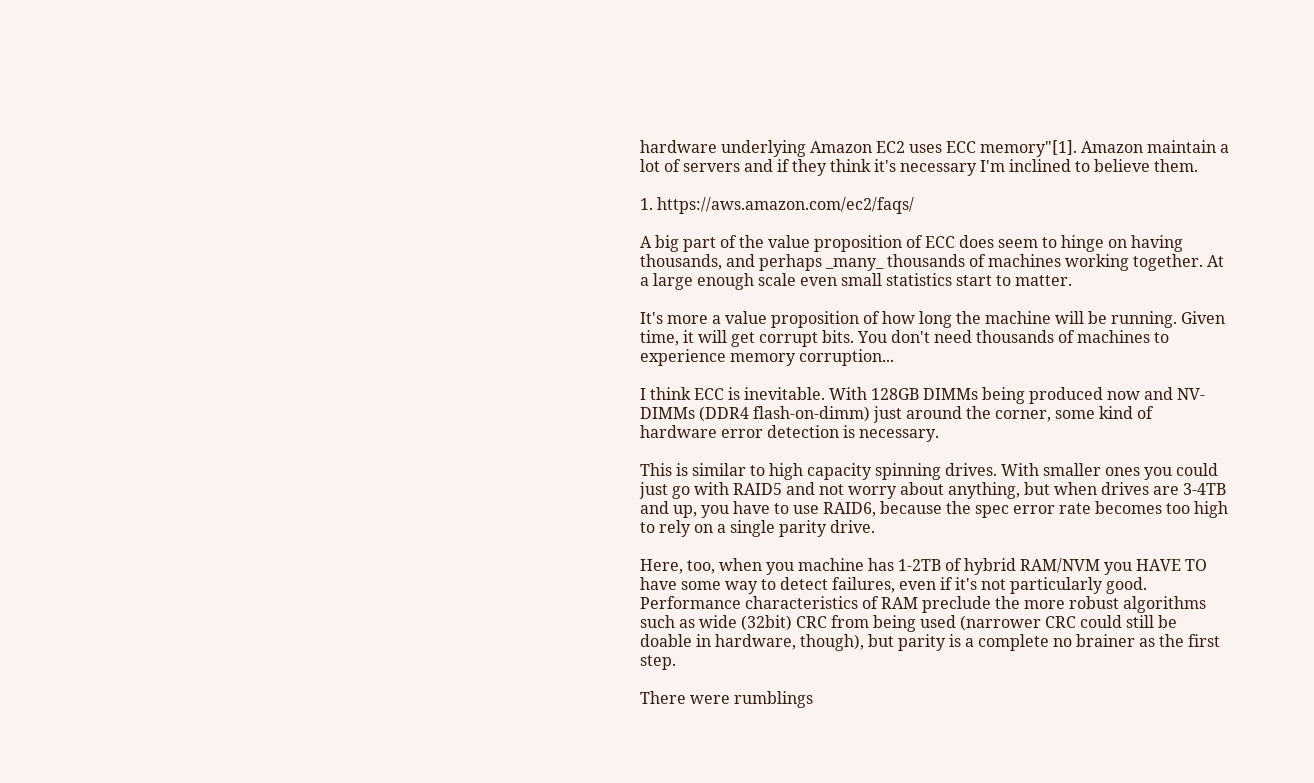hardware underlying Amazon EC2 uses ECC memory"[1]. Amazon maintain a lot of servers and if they think it's necessary I'm inclined to believe them.

1. https://aws.amazon.com/ec2/faqs/

A big part of the value proposition of ECC does seem to hinge on having thousands, and perhaps _many_ thousands of machines working together. At a large enough scale even small statistics start to matter.

It's more a value proposition of how long the machine will be running. Given time, it will get corrupt bits. You don't need thousands of machines to experience memory corruption...

I think ECC is inevitable. With 128GB DIMMs being produced now and NV-DIMMs (DDR4 flash-on-dimm) just around the corner, some kind of hardware error detection is necessary.

This is similar to high capacity spinning drives. With smaller ones you could just go with RAID5 and not worry about anything, but when drives are 3-4TB and up, you have to use RAID6, because the spec error rate becomes too high to rely on a single parity drive.

Here, too, when you machine has 1-2TB of hybrid RAM/NVM you HAVE TO have some way to detect failures, even if it's not particularly good. Performance characteristics of RAM preclude the more robust algorithms such as wide (32bit) CRC from being used (narrower CRC could still be doable in hardware, though), but parity is a complete no brainer as the first step.

There were rumblings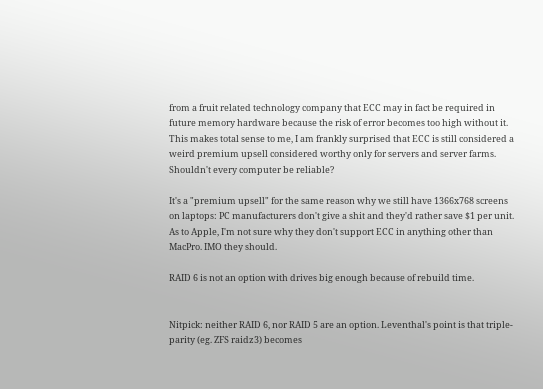from a fruit related technology company that ECC may in fact be required in future memory hardware because the risk of error becomes too high without it. This makes total sense to me, I am frankly surprised that ECC is still considered a weird premium upsell considered worthy only for servers and server farms. Shouldn't every computer be reliable?

It's a "premium upsell" for the same reason why we still have 1366x768 screens on laptops: PC manufacturers don't give a shit and they'd rather save $1 per unit. As to Apple, I'm not sure why they don't support ECC in anything other than MacPro. IMO they should.

RAID 6 is not an option with drives big enough because of rebuild time.


Nitpick: neither RAID 6, nor RAID 5 are an option. Leventhal's point is that triple-parity (eg. ZFS raidz3) becomes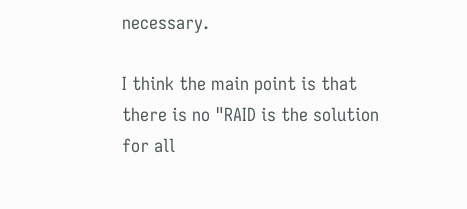necessary.

I think the main point is that there is no "RAID is the solution for all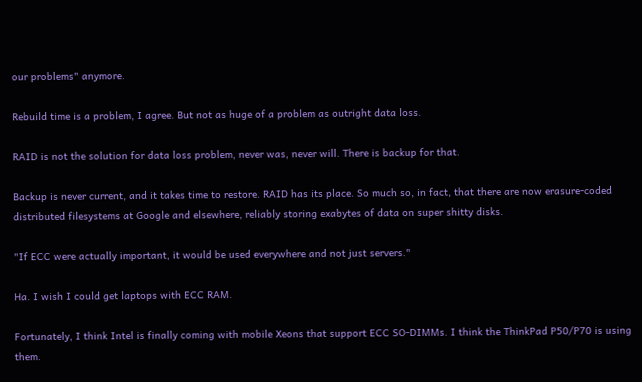our problems" anymore.

Rebuild time is a problem, I agree. But not as huge of a problem as outright data loss.

RAID is not the solution for data loss problem, never was, never will. There is backup for that.

Backup is never current, and it takes time to restore. RAID has its place. So much so, in fact, that there are now erasure-coded distributed filesystems at Google and elsewhere, reliably storing exabytes of data on super shitty disks.

"If ECC were actually important, it would be used everywhere and not just servers."

Ha. I wish I could get laptops with ECC RAM.

Fortunately, I think Intel is finally coming with mobile Xeons that support ECC SO-DIMMs. I think the ThinkPad P50/P70 is using them.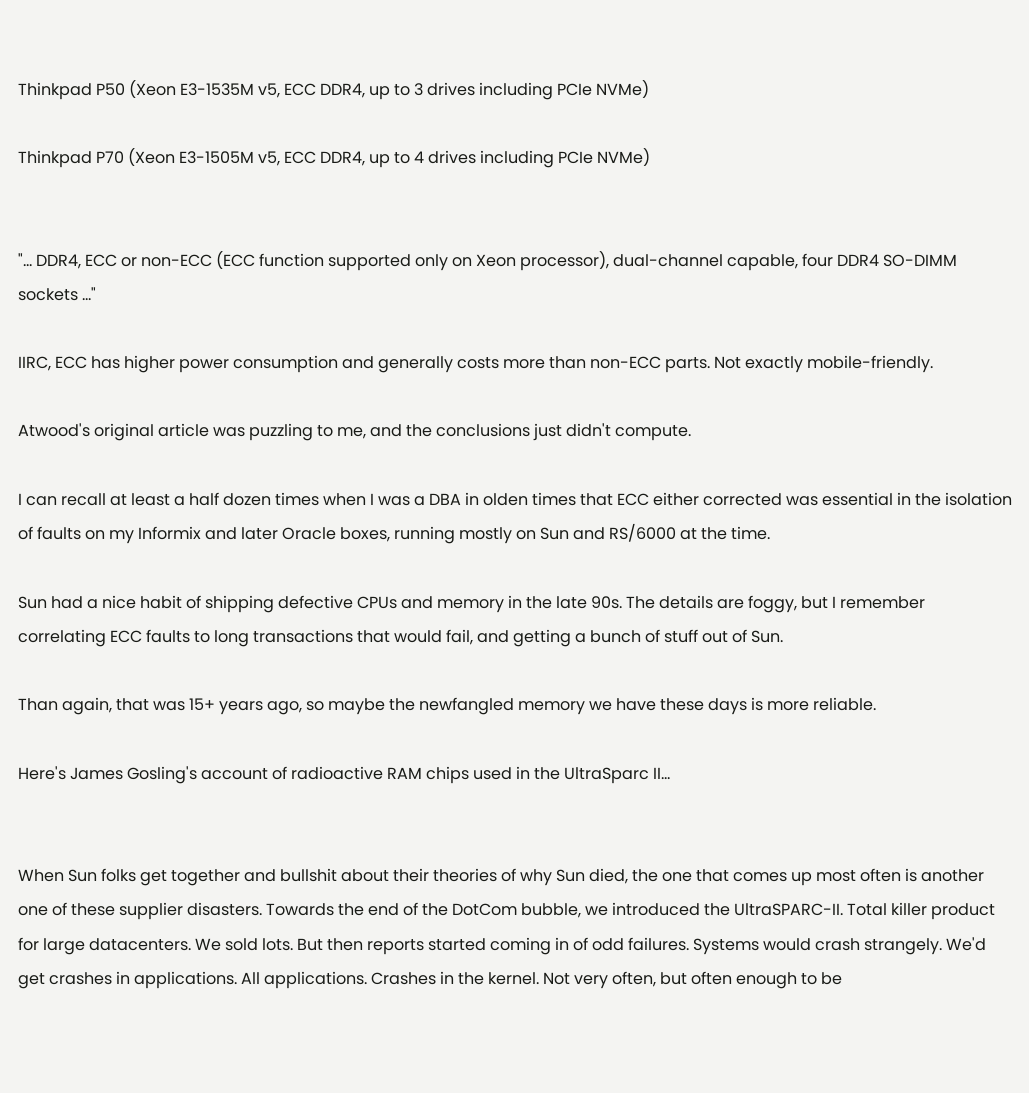Thinkpad P50 (Xeon E3-1535M v5, ECC DDR4, up to 3 drives including PCIe NVMe)

Thinkpad P70 (Xeon E3-1505M v5, ECC DDR4, up to 4 drives including PCIe NVMe)


"... DDR4, ECC or non-ECC (ECC function supported only on Xeon processor), dual-channel capable, four DDR4 SO-DIMM sockets ..."

IIRC, ECC has higher power consumption and generally costs more than non-ECC parts. Not exactly mobile-friendly.

Atwood's original article was puzzling to me, and the conclusions just didn't compute.

I can recall at least a half dozen times when I was a DBA in olden times that ECC either corrected was essential in the isolation of faults on my Informix and later Oracle boxes, running mostly on Sun and RS/6000 at the time.

Sun had a nice habit of shipping defective CPUs and memory in the late 90s. The details are foggy, but I remember correlating ECC faults to long transactions that would fail, and getting a bunch of stuff out of Sun.

Than again, that was 15+ years ago, so maybe the newfangled memory we have these days is more reliable.

Here's James Gosling's account of radioactive RAM chips used in the UltraSparc II...


When Sun folks get together and bullshit about their theories of why Sun died, the one that comes up most often is another one of these supplier disasters. Towards the end of the DotCom bubble, we introduced the UltraSPARC-II. Total killer product for large datacenters. We sold lots. But then reports started coming in of odd failures. Systems would crash strangely. We'd get crashes in applications. All applications. Crashes in the kernel. Not very often, but often enough to be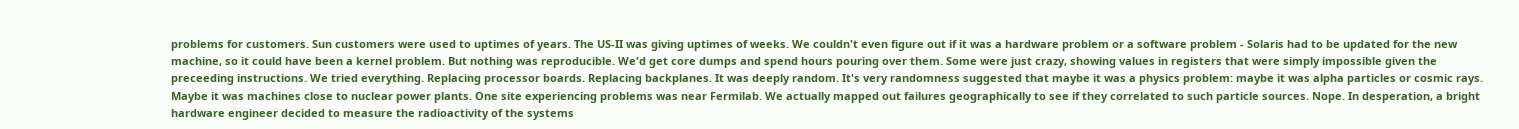problems for customers. Sun customers were used to uptimes of years. The US-II was giving uptimes of weeks. We couldn't even figure out if it was a hardware problem or a software problem - Solaris had to be updated for the new machine, so it could have been a kernel problem. But nothing was reproducible. We'd get core dumps and spend hours pouring over them. Some were just crazy, showing values in registers that were simply impossible given the preceeding instructions. We tried everything. Replacing processor boards. Replacing backplanes. It was deeply random. It's very randomness suggested that maybe it was a physics problem: maybe it was alpha particles or cosmic rays. Maybe it was machines close to nuclear power plants. One site experiencing problems was near Fermilab. We actually mapped out failures geographically to see if they correlated to such particle sources. Nope. In desperation, a bright hardware engineer decided to measure the radioactivity of the systems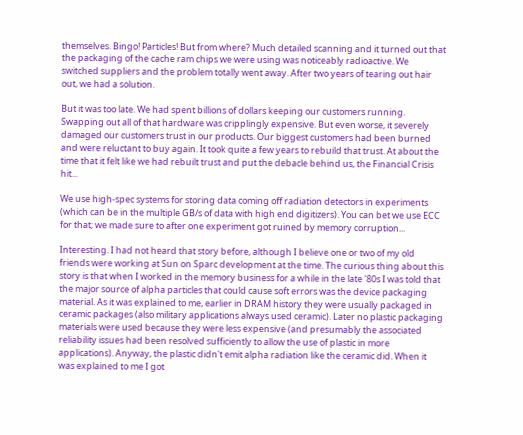themselves. Bingo! Particles! But from where? Much detailed scanning and it turned out that the packaging of the cache ram chips we were using was noticeably radioactive. We switched suppliers and the problem totally went away. After two years of tearing out hair out, we had a solution.

But it was too late. We had spent billions of dollars keeping our customers running. Swapping out all of that hardware was cripplingly expensive. But even worse, it severely damaged our customers trust in our products. Our biggest customers had been burned and were reluctant to buy again. It took quite a few years to rebuild that trust. At about the time that it felt like we had rebuilt trust and put the debacle behind us, the Financial Crisis hit...

We use high-spec systems for storing data coming off radiation detectors in experiments (which can be in the multiple GB/s of data with high end digitizers). You can bet we use ECC for that; we made sure to after one experiment got ruined by memory corruption...

Interesting. I had not heard that story before, although I believe one or two of my old friends were working at Sun on Sparc development at the time. The curious thing about this story is that when I worked in the memory business for a while in the late '80s I was told that the major source of alpha particles that could cause soft errors was the device packaging material. As it was explained to me, earlier in DRAM history they were usually packaged in ceramic packages (also military applications always used ceramic). Later no plastic packaging materials were used because they were less expensive (and presumably the associated reliability issues had been resolved sufficiently to allow the use of plastic in more applications). Anyway, the plastic didn't emit alpha radiation like the ceramic did. When it was explained to me I got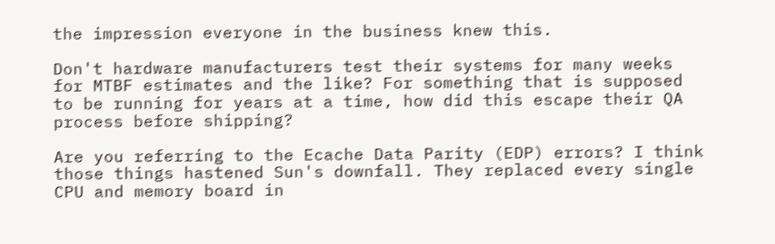the impression everyone in the business knew this.

Don't hardware manufacturers test their systems for many weeks for MTBF estimates and the like? For something that is supposed to be running for years at a time, how did this escape their QA process before shipping?

Are you referring to the Ecache Data Parity (EDP) errors? I think those things hastened Sun's downfall. They replaced every single CPU and memory board in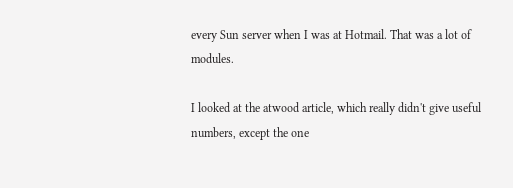every Sun server when I was at Hotmail. That was a lot of modules.

I looked at the atwood article, which really didn't give useful numbers, except the one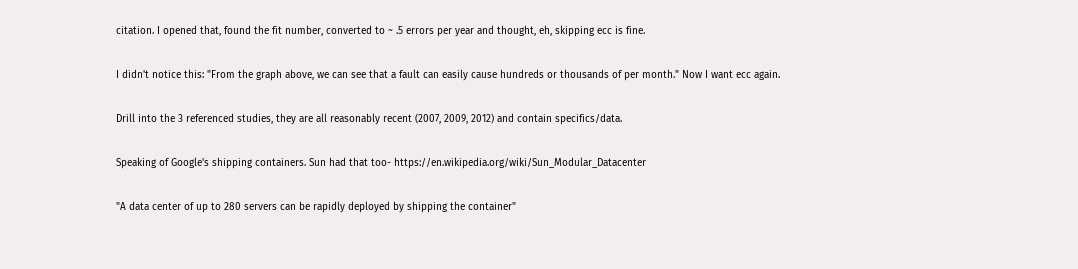citation. I opened that, found the fit number, converted to ~ .5 errors per year and thought, eh, skipping ecc is fine.

I didn't notice this: "From the graph above, we can see that a fault can easily cause hundreds or thousands of per month." Now I want ecc again.

Drill into the 3 referenced studies, they are all reasonably recent (2007, 2009, 2012) and contain specifics/data.

Speaking of Google's shipping containers. Sun had that too- https://en.wikipedia.org/wiki/Sun_Modular_Datacenter

"A data center of up to 280 servers can be rapidly deployed by shipping the container"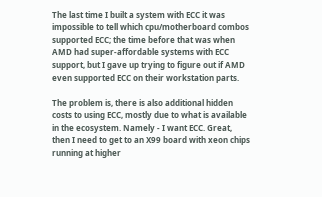The last time I built a system with ECC it was impossible to tell which cpu/motherboard combos supported ECC; the time before that was when AMD had super-affordable systems with ECC support, but I gave up trying to figure out if AMD even supported ECC on their workstation parts.

The problem is, there is also additional hidden costs to using ECC, mostly due to what is available in the ecosystem. Namely - I want ECC. Great, then I need to get to an X99 board with xeon chips running at higher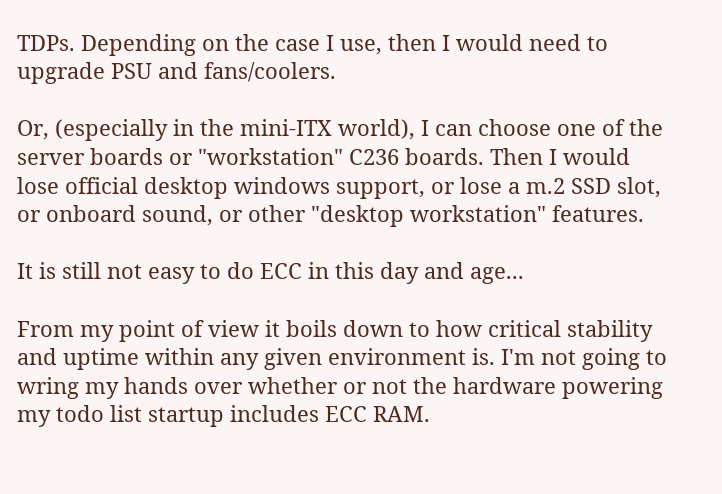TDPs. Depending on the case I use, then I would need to upgrade PSU and fans/coolers.

Or, (especially in the mini-ITX world), I can choose one of the server boards or "workstation" C236 boards. Then I would lose official desktop windows support, or lose a m.2 SSD slot, or onboard sound, or other "desktop workstation" features.

It is still not easy to do ECC in this day and age...

From my point of view it boils down to how critical stability and uptime within any given environment is. I'm not going to wring my hands over whether or not the hardware powering my todo list startup includes ECC RAM.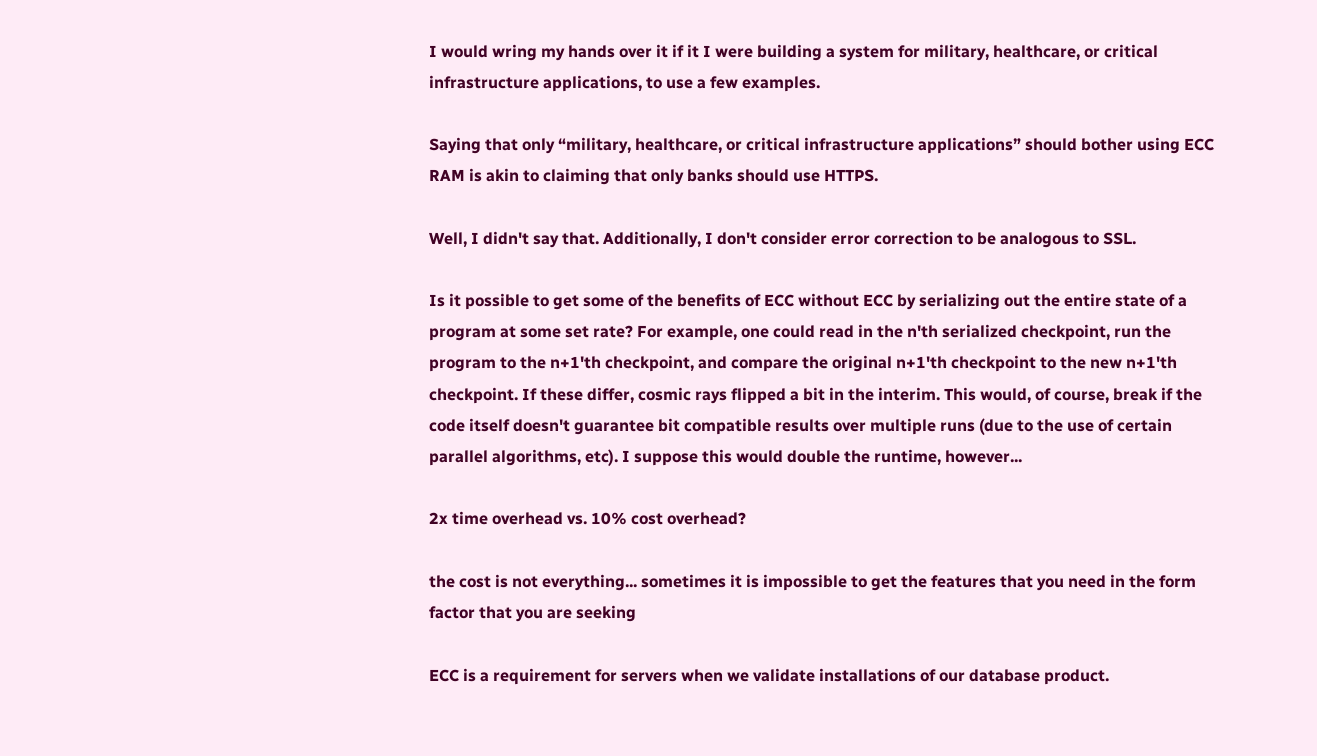I would wring my hands over it if it I were building a system for military, healthcare, or critical infrastructure applications, to use a few examples.

Saying that only “military, healthcare, or critical infrastructure applications” should bother using ECC RAM is akin to claiming that only banks should use HTTPS.

Well, I didn't say that. Additionally, I don't consider error correction to be analogous to SSL.

Is it possible to get some of the benefits of ECC without ECC by serializing out the entire state of a program at some set rate? For example, one could read in the n'th serialized checkpoint, run the program to the n+1'th checkpoint, and compare the original n+1'th checkpoint to the new n+1'th checkpoint. If these differ, cosmic rays flipped a bit in the interim. This would, of course, break if the code itself doesn't guarantee bit compatible results over multiple runs (due to the use of certain parallel algorithms, etc). I suppose this would double the runtime, however...

2x time overhead vs. 10% cost overhead?

the cost is not everything... sometimes it is impossible to get the features that you need in the form factor that you are seeking

ECC is a requirement for servers when we validate installations of our database product.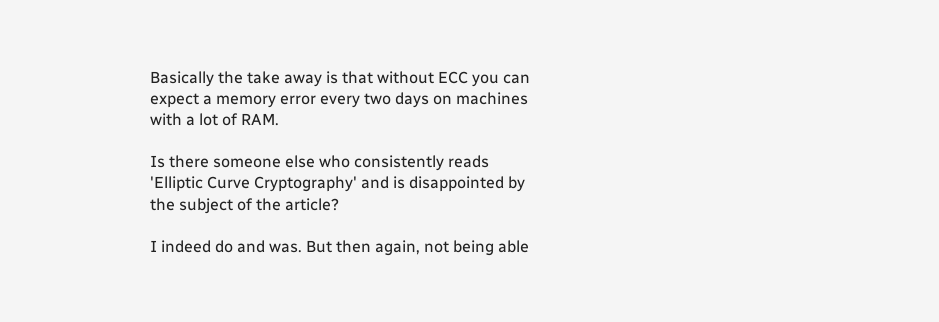Basically the take away is that without ECC you can expect a memory error every two days on machines with a lot of RAM.

Is there someone else who consistently reads 'Elliptic Curve Cryptography' and is disappointed by the subject of the article?

I indeed do and was. But then again, not being able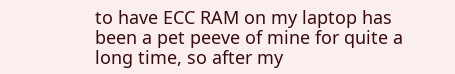to have ECC RAM on my laptop has been a pet peeve of mine for quite a long time, so after my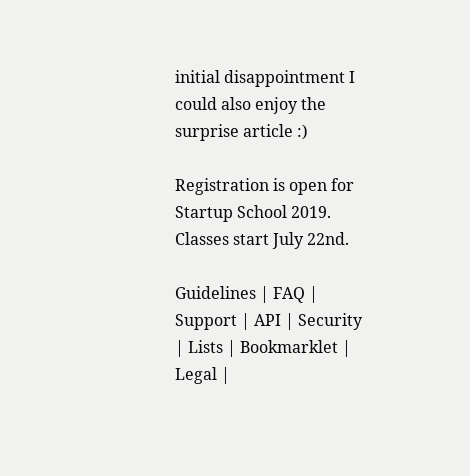initial disappointment I could also enjoy the surprise article :)

Registration is open for Startup School 2019. Classes start July 22nd.

Guidelines | FAQ | Support | API | Security | Lists | Bookmarklet | Legal |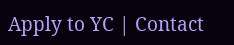Apply to YC | Contact